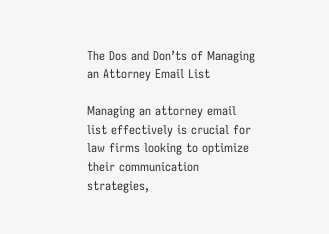The Dos and Don’ts of Managing an Attorney Email List

Managing an attorney email list effectively is crucial for law firms looking to optimize their communication strategies,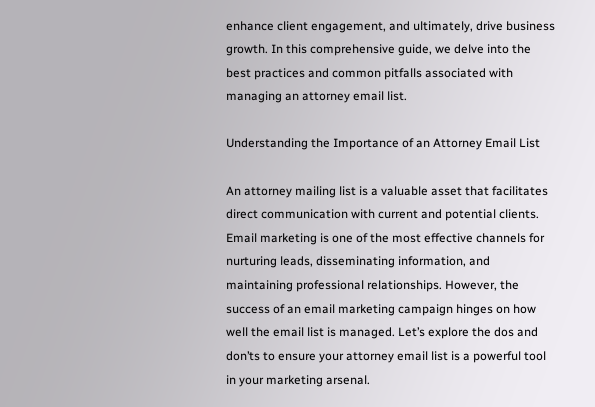enhance client engagement, and ultimately, drive business growth. In this comprehensive guide, we delve into the best practices and common pitfalls associated with managing an attorney email list.

Understanding the Importance of an Attorney Email List

An attorney mailing list is a valuable asset that facilitates direct communication with current and potential clients. Email marketing is one of the most effective channels for nurturing leads, disseminating information, and maintaining professional relationships. However, the success of an email marketing campaign hinges on how well the email list is managed. Let’s explore the dos and don’ts to ensure your attorney email list is a powerful tool in your marketing arsenal.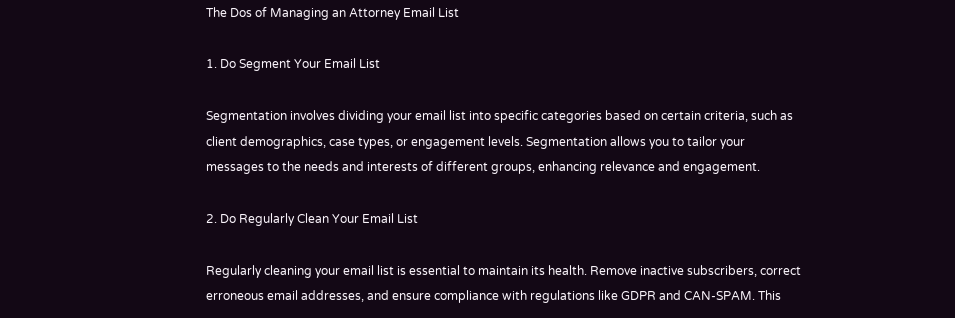The Dos of Managing an Attorney Email List

1. Do Segment Your Email List

Segmentation involves dividing your email list into specific categories based on certain criteria, such as client demographics, case types, or engagement levels. Segmentation allows you to tailor your messages to the needs and interests of different groups, enhancing relevance and engagement.

2. Do Regularly Clean Your Email List

Regularly cleaning your email list is essential to maintain its health. Remove inactive subscribers, correct erroneous email addresses, and ensure compliance with regulations like GDPR and CAN-SPAM. This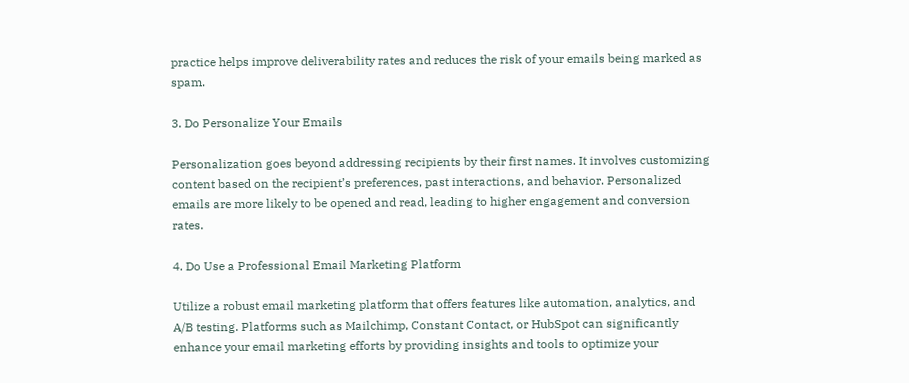practice helps improve deliverability rates and reduces the risk of your emails being marked as spam.

3. Do Personalize Your Emails

Personalization goes beyond addressing recipients by their first names. It involves customizing content based on the recipient’s preferences, past interactions, and behavior. Personalized emails are more likely to be opened and read, leading to higher engagement and conversion rates.

4. Do Use a Professional Email Marketing Platform

Utilize a robust email marketing platform that offers features like automation, analytics, and A/B testing. Platforms such as Mailchimp, Constant Contact, or HubSpot can significantly enhance your email marketing efforts by providing insights and tools to optimize your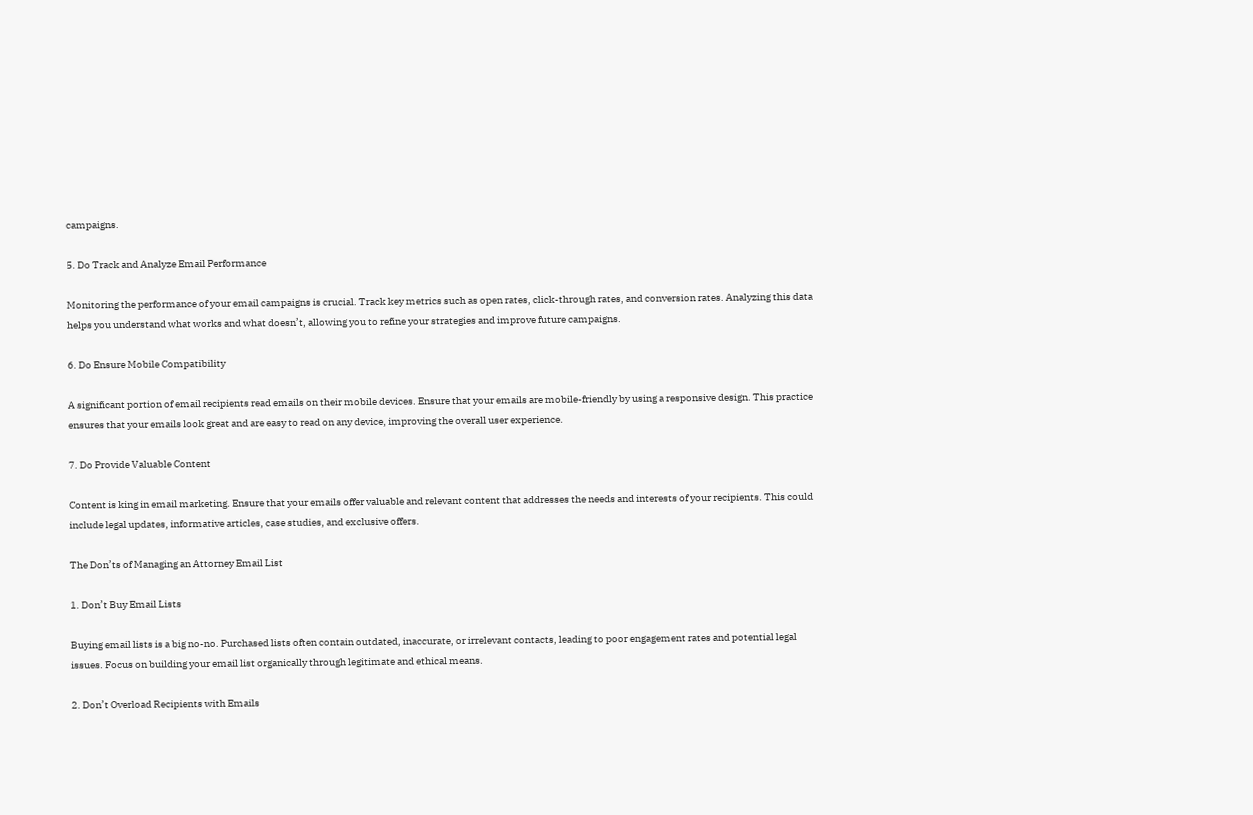campaigns.

5. Do Track and Analyze Email Performance

Monitoring the performance of your email campaigns is crucial. Track key metrics such as open rates, click-through rates, and conversion rates. Analyzing this data helps you understand what works and what doesn’t, allowing you to refine your strategies and improve future campaigns.

6. Do Ensure Mobile Compatibility

A significant portion of email recipients read emails on their mobile devices. Ensure that your emails are mobile-friendly by using a responsive design. This practice ensures that your emails look great and are easy to read on any device, improving the overall user experience.

7. Do Provide Valuable Content

Content is king in email marketing. Ensure that your emails offer valuable and relevant content that addresses the needs and interests of your recipients. This could include legal updates, informative articles, case studies, and exclusive offers.

The Don’ts of Managing an Attorney Email List

1. Don’t Buy Email Lists

Buying email lists is a big no-no. Purchased lists often contain outdated, inaccurate, or irrelevant contacts, leading to poor engagement rates and potential legal issues. Focus on building your email list organically through legitimate and ethical means.

2. Don’t Overload Recipients with Emails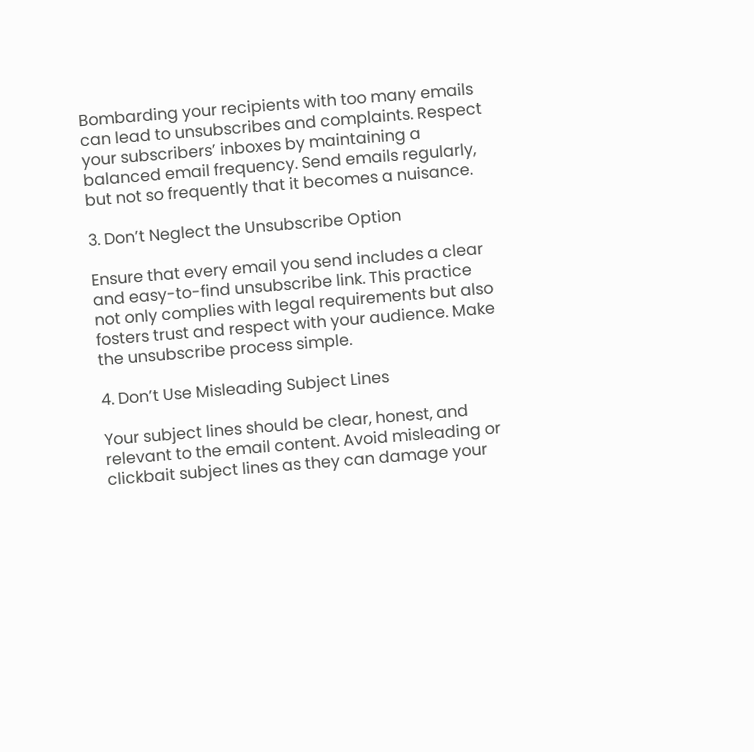Bombarding your recipients with too many emails can lead to unsubscribes and complaints. Respect your subscribers’ inboxes by maintaining a balanced email frequency. Send emails regularly, but not so frequently that it becomes a nuisance.

3. Don’t Neglect the Unsubscribe Option

Ensure that every email you send includes a clear and easy-to-find unsubscribe link. This practice not only complies with legal requirements but also fosters trust and respect with your audience. Make the unsubscribe process simple.

4. Don’t Use Misleading Subject Lines

Your subject lines should be clear, honest, and relevant to the email content. Avoid misleading or clickbait subject lines as they can damage your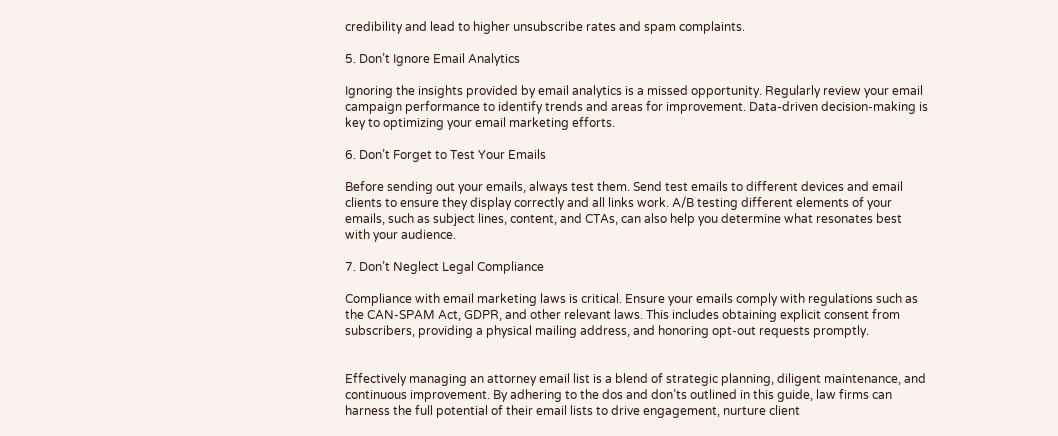credibility and lead to higher unsubscribe rates and spam complaints.

5. Don’t Ignore Email Analytics

Ignoring the insights provided by email analytics is a missed opportunity. Regularly review your email campaign performance to identify trends and areas for improvement. Data-driven decision-making is key to optimizing your email marketing efforts.

6. Don’t Forget to Test Your Emails

Before sending out your emails, always test them. Send test emails to different devices and email clients to ensure they display correctly and all links work. A/B testing different elements of your emails, such as subject lines, content, and CTAs, can also help you determine what resonates best with your audience.

7. Don’t Neglect Legal Compliance

Compliance with email marketing laws is critical. Ensure your emails comply with regulations such as the CAN-SPAM Act, GDPR, and other relevant laws. This includes obtaining explicit consent from subscribers, providing a physical mailing address, and honoring opt-out requests promptly.


Effectively managing an attorney email list is a blend of strategic planning, diligent maintenance, and continuous improvement. By adhering to the dos and don’ts outlined in this guide, law firms can harness the full potential of their email lists to drive engagement, nurture client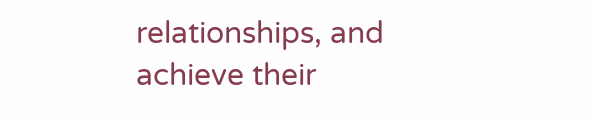relationships, and achieve their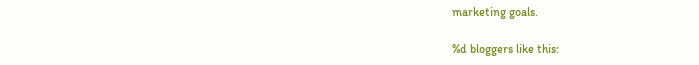marketing goals.

%d bloggers like this: